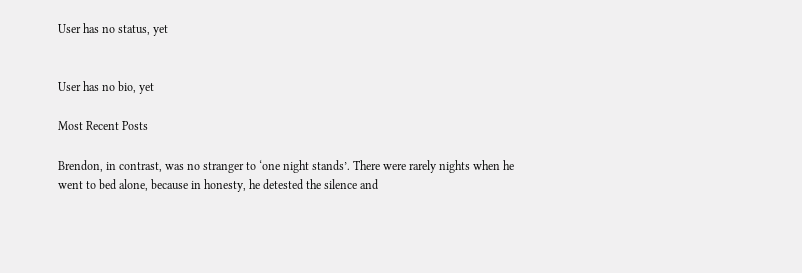User has no status, yet


User has no bio, yet

Most Recent Posts

Brendon, in contrast, was no stranger to ‘one night stands’. There were rarely nights when he went to bed alone, because in honesty, he detested the silence and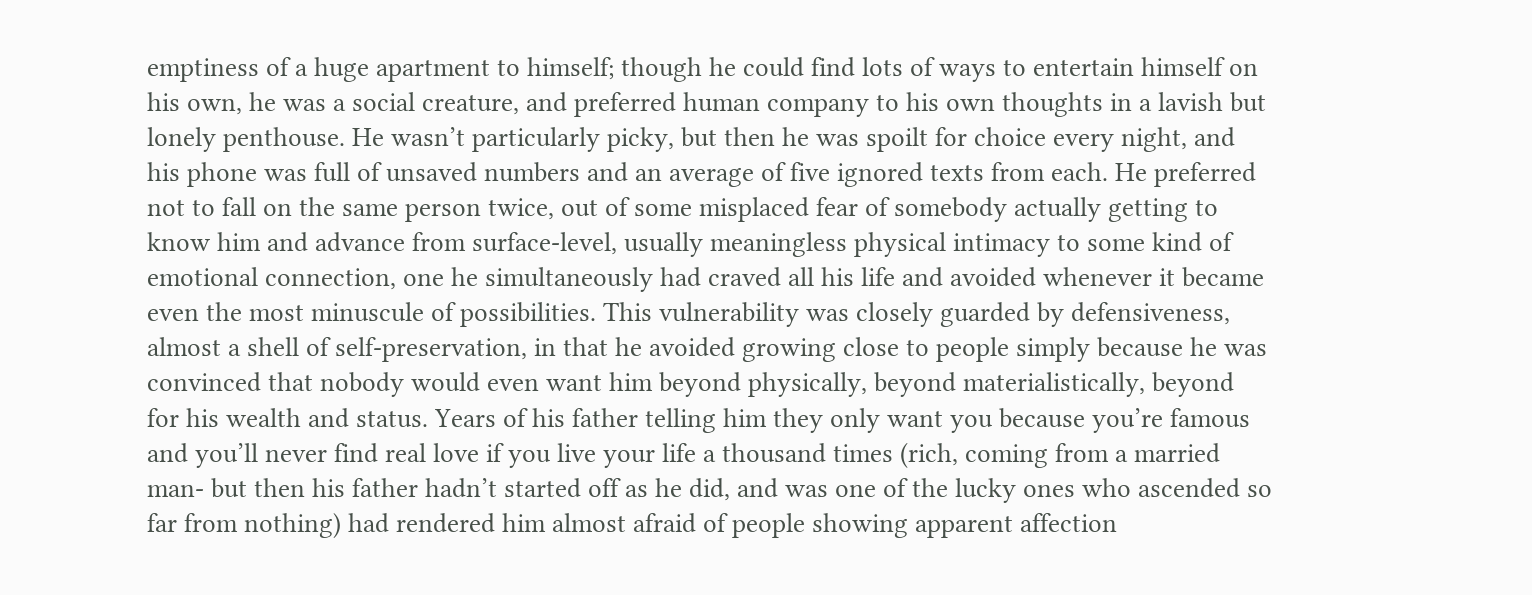emptiness of a huge apartment to himself; though he could find lots of ways to entertain himself on his own, he was a social creature, and preferred human company to his own thoughts in a lavish but lonely penthouse. He wasn’t particularly picky, but then he was spoilt for choice every night, and his phone was full of unsaved numbers and an average of five ignored texts from each. He preferred not to fall on the same person twice, out of some misplaced fear of somebody actually getting to know him and advance from surface-level, usually meaningless physical intimacy to some kind of emotional connection, one he simultaneously had craved all his life and avoided whenever it became even the most minuscule of possibilities. This vulnerability was closely guarded by defensiveness, almost a shell of self-preservation, in that he avoided growing close to people simply because he was convinced that nobody would even want him beyond physically, beyond materialistically, beyond for his wealth and status. Years of his father telling him they only want you because you’re famous and you’ll never find real love if you live your life a thousand times (rich, coming from a married man- but then his father hadn’t started off as he did, and was one of the lucky ones who ascended so far from nothing) had rendered him almost afraid of people showing apparent affection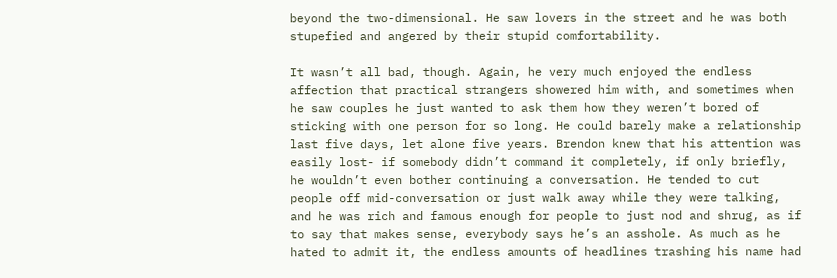beyond the two-dimensional. He saw lovers in the street and he was both stupefied and angered by their stupid comfortability.

It wasn’t all bad, though. Again, he very much enjoyed the endless affection that practical strangers showered him with, and sometimes when he saw couples he just wanted to ask them how they weren’t bored of sticking with one person for so long. He could barely make a relationship last five days, let alone five years. Brendon knew that his attention was easily lost- if somebody didn’t command it completely, if only briefly, he wouldn’t even bother continuing a conversation. He tended to cut people off mid-conversation or just walk away while they were talking, and he was rich and famous enough for people to just nod and shrug, as if to say that makes sense, everybody says he’s an asshole. As much as he hated to admit it, the endless amounts of headlines trashing his name had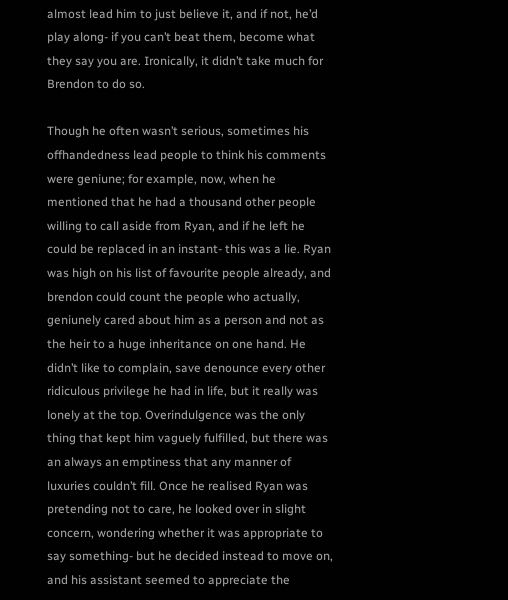almost lead him to just believe it, and if not, he’d play along- if you can’t beat them, become what they say you are. Ironically, it didn’t take much for Brendon to do so.

Though he often wasn’t serious, sometimes his offhandedness lead people to think his comments were geniune; for example, now, when he mentioned that he had a thousand other people willing to call aside from Ryan, and if he left he could be replaced in an instant- this was a lie. Ryan was high on his list of favourite people already, and brendon could count the people who actually, geniunely cared about him as a person and not as the heir to a huge inheritance on one hand. He didn’t like to complain, save denounce every other ridiculous privilege he had in life, but it really was lonely at the top. Overindulgence was the only thing that kept him vaguely fulfilled, but there was an always an emptiness that any manner of luxuries couldn’t fill. Once he realised Ryan was pretending not to care, he looked over in slight concern, wondering whether it was appropriate to say something- but he decided instead to move on, and his assistant seemed to appreciate the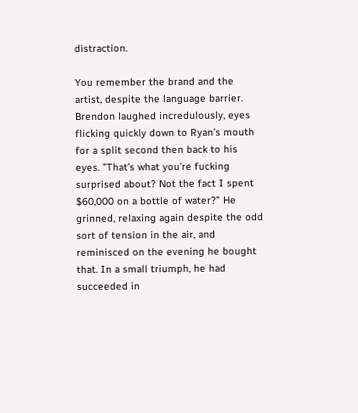distraction.

You remember the brand and the artist, despite the language barrier. Brendon laughed incredulously, eyes flicking quickly down to Ryan’s mouth for a split second then back to his eyes. ”That’s what you’re fucking surprised about? Not the fact I spent $60,000 on a bottle of water?” He grinned, relaxing again despite the odd sort of tension in the air, and reminisced on the evening he bought that. In a small triumph, he had succeeded in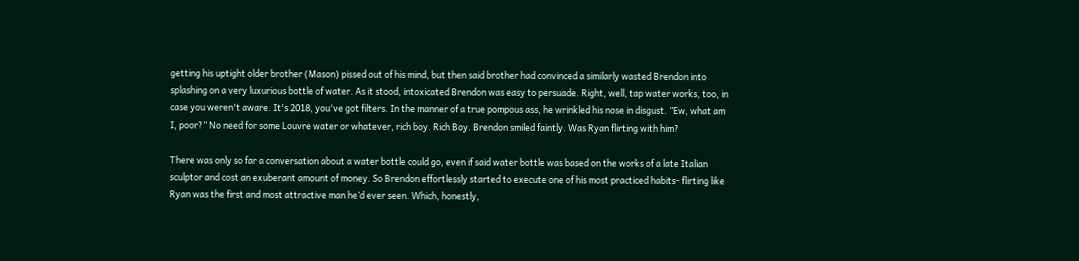getting his uptight older brother (Mason) pissed out of his mind, but then said brother had convinced a similarly wasted Brendon into splashing on a very luxurious bottle of water. As it stood, intoxicated Brendon was easy to persuade. Right, well, tap water works, too, in case you weren't aware. It's 2018, you've got filters. In the manner of a true pompous ass, he wrinkled his nose in disgust. ”Ew, what am I, poor?” No need for some Louvre water or whatever, rich boy. Rich Boy. Brendon smiled faintly. Was Ryan flirting with him?

There was only so far a conversation about a water bottle could go, even if said water bottle was based on the works of a late Italian sculptor and cost an exuberant amount of money. So Brendon effortlessly started to execute one of his most practiced habits- flirting like Ryan was the first and most attractive man he’d ever seen. Which, honestly,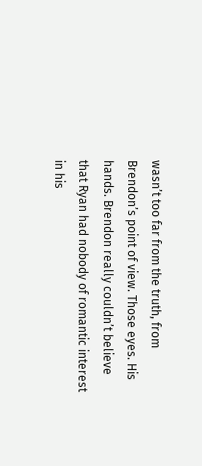wasn’t too far from the truth, from Brendon’s point of view. Those eyes. His hands. Brendon really couldn’t believe that Ryan had nobody of romantic interest in his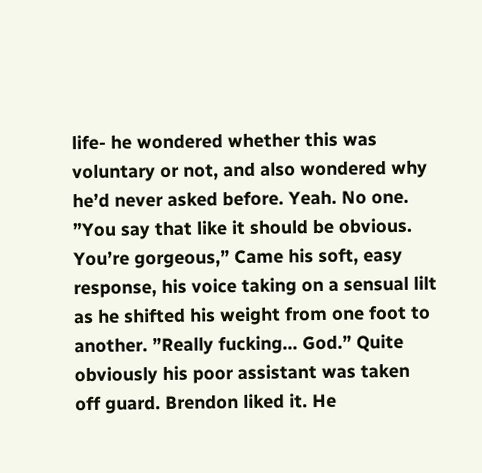life- he wondered whether this was voluntary or not, and also wondered why he’d never asked before. Yeah. No one. ”You say that like it should be obvious. You’re gorgeous,” Came his soft, easy response, his voice taking on a sensual lilt as he shifted his weight from one foot to another. ”Really fucking... God.” Quite obviously his poor assistant was taken off guard. Brendon liked it. He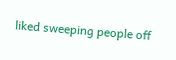liked sweeping people off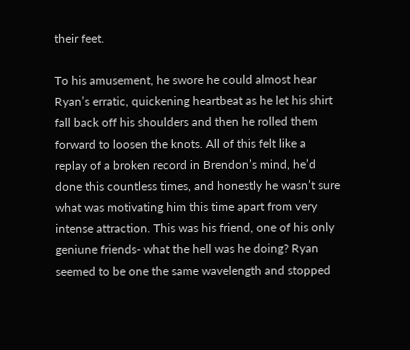their feet.

To his amusement, he swore he could almost hear Ryan’s erratic, quickening heartbeat as he let his shirt fall back off his shoulders and then he rolled them forward to loosen the knots. All of this felt like a replay of a broken record in Brendon’s mind, he’d done this countless times, and honestly he wasn’t sure what was motivating him this time apart from very intense attraction. This was his friend, one of his only geniune friends- what the hell was he doing? Ryan seemed to be one the same wavelength and stopped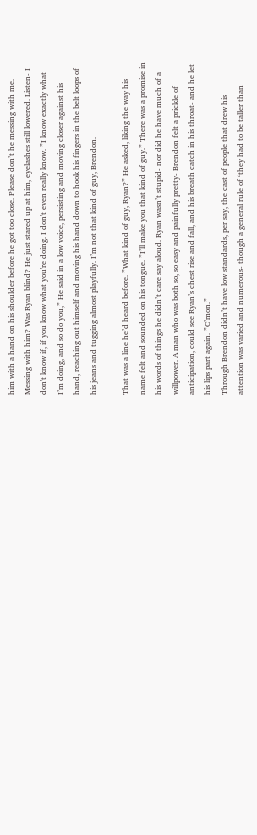him with a hand on his shoulder before he got too close. Please don’t he messing with me. Messing with him? Was Ryan blind? He just stared up at him, eyelashes still lowered. Listen- I don't know if, if you know what you're doing. I don't even really know. ”I know exactly what I’m doing, and so do you,” He said in a low voice, persisting and moving closer against his hand, reaching out himself and moving his hand down to hook his fingers in the belt loops of his jeans and tugging almost playfully. I’m not that kind of guy, Brendon.

That was a line he’d heard before. ”What kind of guy, Ryan?” He asked, liking the way his name felt and sounded on his tongue. ”I’ll make you that kind of guy.” There was a promise in his words of things he didn’t care say aloud. Ryan wasn’t stupid- nor did he have much of a willpower. A man who was both so, so easy and painfully pretty- Brendon felt a prickle of anticipation, could see Ryan’s chest rise and fall, and his breath catch in his throat- and he let his lips part again. ”C’mon.”
Through Brendon didn’t have low standards, per say, the cast of people that drew his attention was varied and numerous- though a general rule of ‘they had to be taller than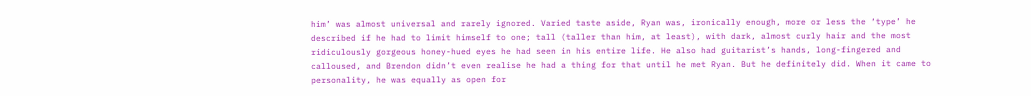him’ was almost universal and rarely ignored. Varied taste aside, Ryan was, ironically enough, more or less the ‘type’ he described if he had to limit himself to one; tall (taller than him, at least), with dark, almost curly hair and the most ridiculously gorgeous honey-hued eyes he had seen in his entire life. He also had guitarist’s hands, long-fingered and calloused, and Brendon didn’t even realise he had a thing for that until he met Ryan. But he definitely did. When it came to personality, he was equally as open for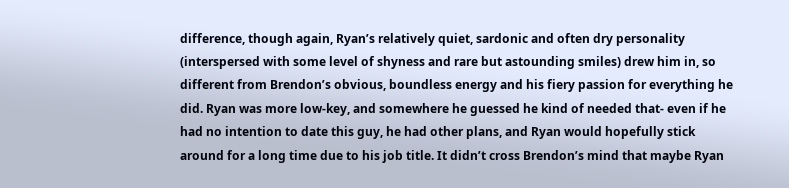difference, though again, Ryan’s relatively quiet, sardonic and often dry personality (interspersed with some level of shyness and rare but astounding smiles) drew him in, so different from Brendon’s obvious, boundless energy and his fiery passion for everything he did. Ryan was more low-key, and somewhere he guessed he kind of needed that- even if he had no intention to date this guy, he had other plans, and Ryan would hopefully stick around for a long time due to his job title. It didn’t cross Brendon’s mind that maybe Ryan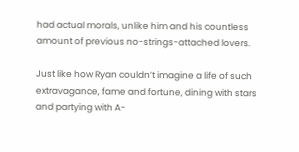had actual morals, unlike him and his countless amount of previous no-strings-attached lovers.

Just like how Ryan couldn’t imagine a life of such extravagance, fame and fortune, dining with stars and partying with A-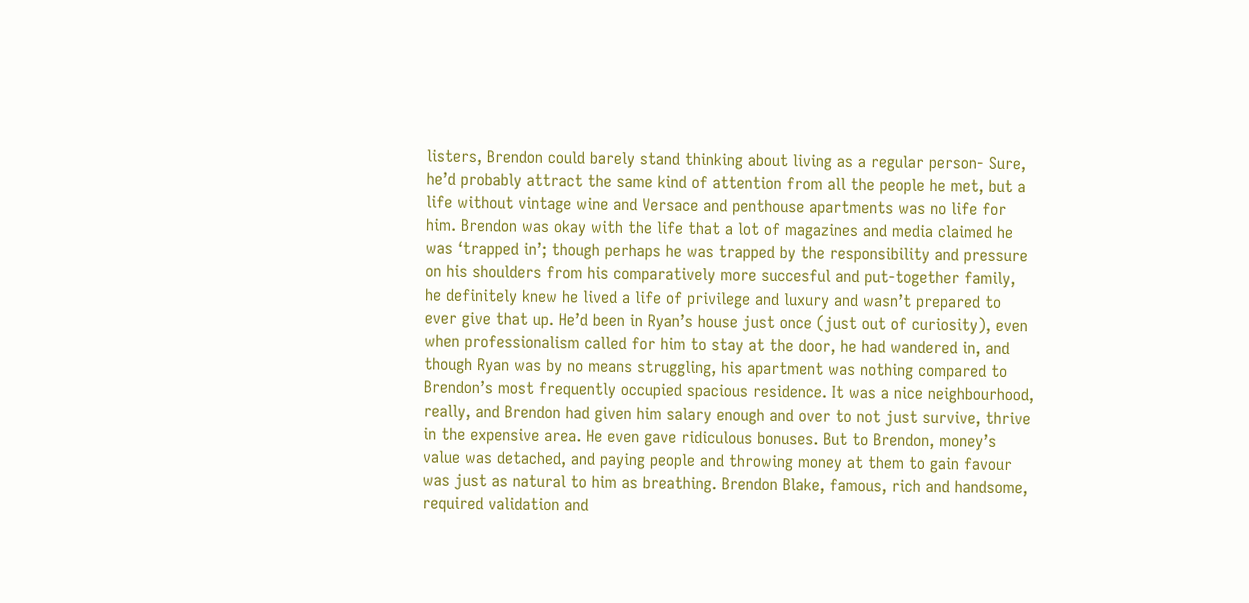listers, Brendon could barely stand thinking about living as a regular person- Sure, he’d probably attract the same kind of attention from all the people he met, but a life without vintage wine and Versace and penthouse apartments was no life for him. Brendon was okay with the life that a lot of magazines and media claimed he was ‘trapped in’; though perhaps he was trapped by the responsibility and pressure on his shoulders from his comparatively more succesful and put-together family, he definitely knew he lived a life of privilege and luxury and wasn’t prepared to ever give that up. He’d been in Ryan’s house just once (just out of curiosity), even when professionalism called for him to stay at the door, he had wandered in, and though Ryan was by no means struggling, his apartment was nothing compared to Brendon’s most frequently occupied spacious residence. It was a nice neighbourhood, really, and Brendon had given him salary enough and over to not just survive, thrive in the expensive area. He even gave ridiculous bonuses. But to Brendon, money’s value was detached, and paying people and throwing money at them to gain favour was just as natural to him as breathing. Brendon Blake, famous, rich and handsome, required validation and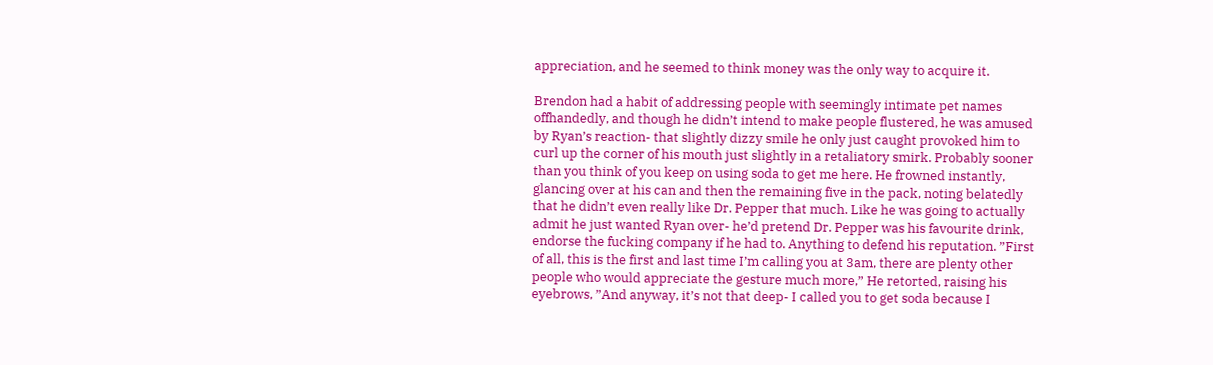appreciation, and he seemed to think money was the only way to acquire it.

Brendon had a habit of addressing people with seemingly intimate pet names offhandedly, and though he didn’t intend to make people flustered, he was amused by Ryan’s reaction- that slightly dizzy smile he only just caught provoked him to curl up the corner of his mouth just slightly in a retaliatory smirk. Probably sooner than you think of you keep on using soda to get me here. He frowned instantly, glancing over at his can and then the remaining five in the pack, noting belatedly that he didn’t even really like Dr. Pepper that much. Like he was going to actually admit he just wanted Ryan over- he’d pretend Dr. Pepper was his favourite drink, endorse the fucking company if he had to. Anything to defend his reputation. ”First of all, this is the first and last time I’m calling you at 3am, there are plenty other people who would appreciate the gesture much more,” He retorted, raising his eyebrows, ”And anyway, it’s not that deep- I called you to get soda because I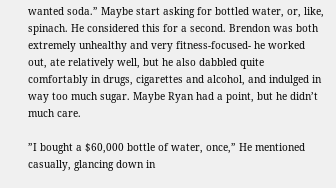wanted soda.” Maybe start asking for bottled water, or, like, spinach. He considered this for a second. Brendon was both extremely unhealthy and very fitness-focused- he worked out, ate relatively well, but he also dabbled quite comfortably in drugs, cigarettes and alcohol, and indulged in way too much sugar. Maybe Ryan had a point, but he didn’t much care.

”I bought a $60,000 bottle of water, once,” He mentioned casually, glancing down in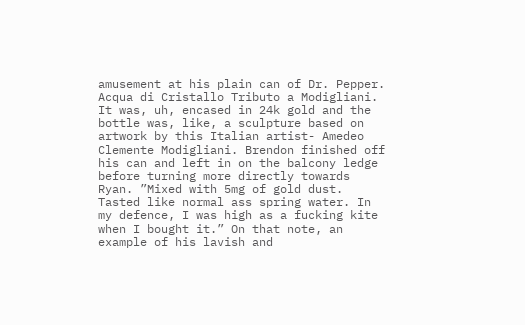amusement at his plain can of Dr. Pepper. Acqua di Cristallo Tributo a Modigliani. It was, uh, encased in 24k gold and the bottle was, like, a sculpture based on artwork by this Italian artist- Amedeo Clemente Modigliani. Brendon finished off his can and left in on the balcony ledge before turning more directly towards Ryan. ”Mixed with 5mg of gold dust. Tasted like normal ass spring water. In my defence, I was high as a fucking kite when I bought it.” On that note, an example of his lavish and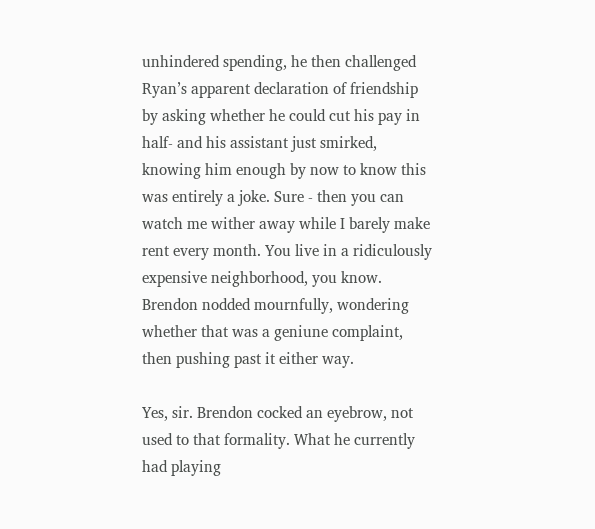unhindered spending, he then challenged Ryan’s apparent declaration of friendship by asking whether he could cut his pay in half- and his assistant just smirked, knowing him enough by now to know this was entirely a joke. Sure - then you can watch me wither away while I barely make rent every month. You live in a ridiculously expensive neighborhood, you know. Brendon nodded mournfully, wondering whether that was a geniune complaint, then pushing past it either way.

Yes, sir. Brendon cocked an eyebrow, not used to that formality. What he currently had playing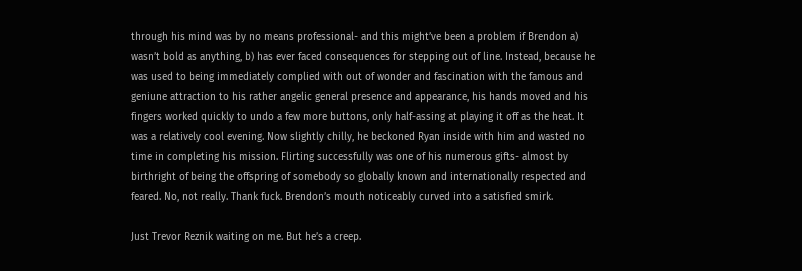through his mind was by no means professional- and this might’ve been a problem if Brendon a) wasn’t bold as anything, b) has ever faced consequences for stepping out of line. Instead, because he was used to being immediately complied with out of wonder and fascination with the famous and geniune attraction to his rather angelic general presence and appearance, his hands moved and his fingers worked quickly to undo a few more buttons, only half-assing at playing it off as the heat. It was a relatively cool evening. Now slightly chilly, he beckoned Ryan inside with him and wasted no time in completing his mission. Flirting successfully was one of his numerous gifts- almost by birthright of being the offspring of somebody so globally known and internationally respected and feared. No, not really. Thank fuck. Brendon’s mouth noticeably curved into a satisfied smirk.

Just Trevor Reznik waiting on me. But he’s a creep.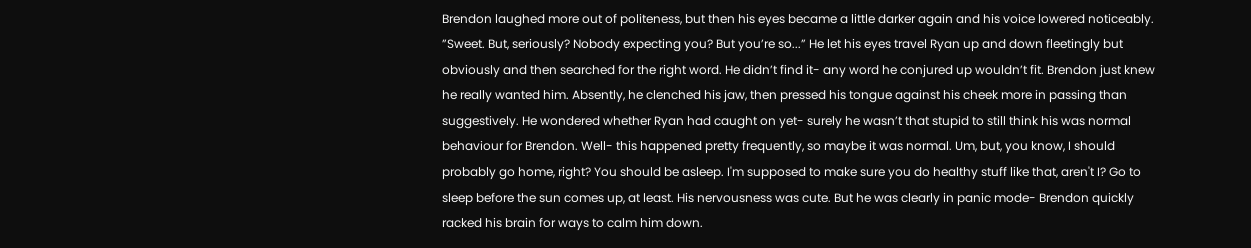Brendon laughed more out of politeness, but then his eyes became a little darker again and his voice lowered noticeably. ”Sweet. But, seriously? Nobody expecting you? But you’re so...” He let his eyes travel Ryan up and down fleetingly but obviously and then searched for the right word. He didn’t find it- any word he conjured up wouldn’t fit. Brendon just knew he really wanted him. Absently, he clenched his jaw, then pressed his tongue against his cheek more in passing than suggestively. He wondered whether Ryan had caught on yet- surely he wasn’t that stupid to still think his was normal behaviour for Brendon. Well- this happened pretty frequently, so maybe it was normal. Um, but, you know, I should probably go home, right? You should be asleep. I'm supposed to make sure you do healthy stuff like that, aren't I? Go to sleep before the sun comes up, at least. His nervousness was cute. But he was clearly in panic mode- Brendon quickly racked his brain for ways to calm him down.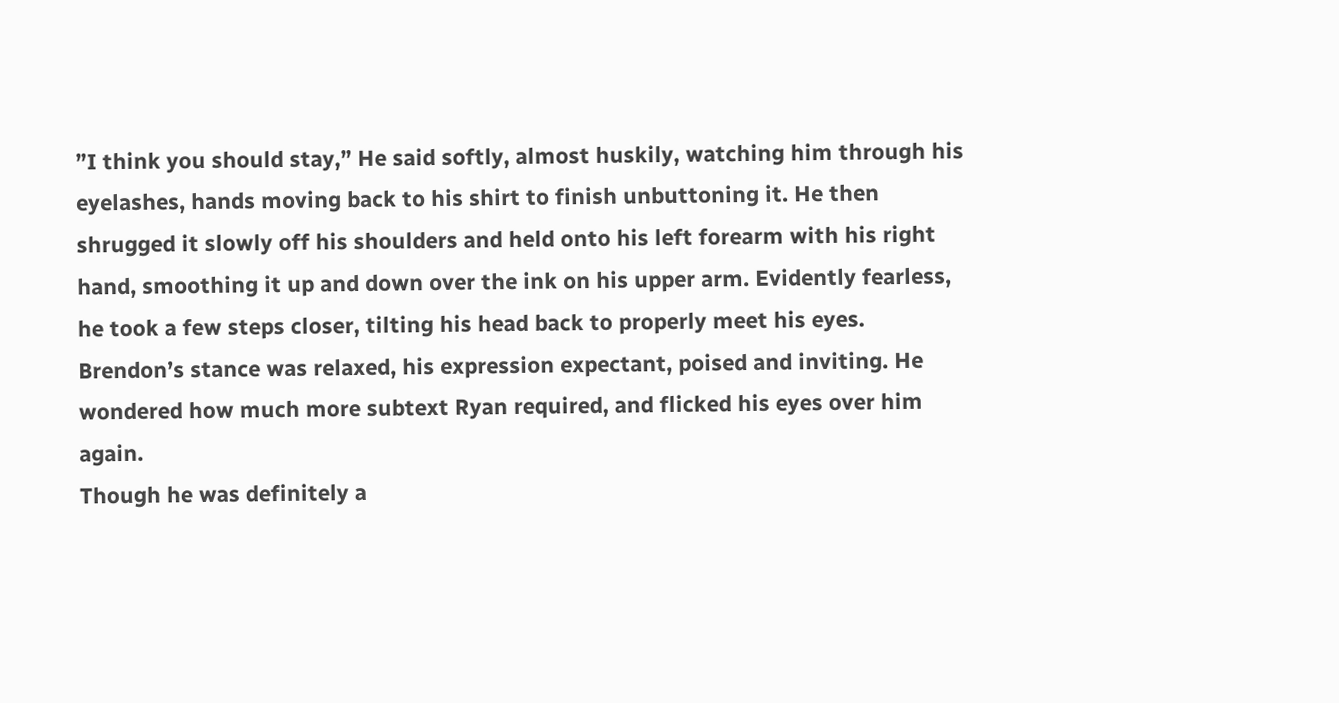”I think you should stay,” He said softly, almost huskily, watching him through his eyelashes, hands moving back to his shirt to finish unbuttoning it. He then shrugged it slowly off his shoulders and held onto his left forearm with his right hand, smoothing it up and down over the ink on his upper arm. Evidently fearless, he took a few steps closer, tilting his head back to properly meet his eyes. Brendon’s stance was relaxed, his expression expectant, poised and inviting. He wondered how much more subtext Ryan required, and flicked his eyes over him again.
Though he was definitely a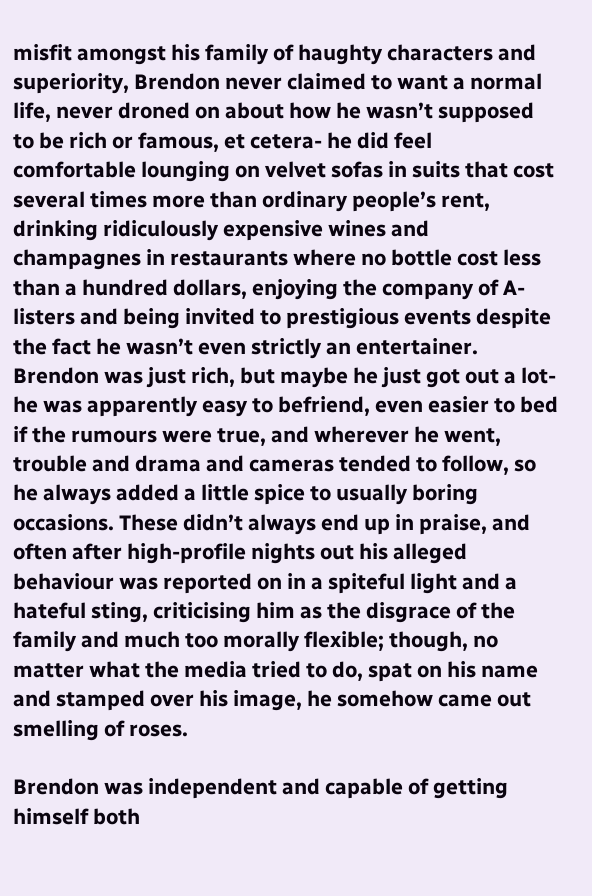misfit amongst his family of haughty characters and superiority, Brendon never claimed to want a normal life, never droned on about how he wasn’t supposed to be rich or famous, et cetera- he did feel comfortable lounging on velvet sofas in suits that cost several times more than ordinary people’s rent, drinking ridiculously expensive wines and champagnes in restaurants where no bottle cost less than a hundred dollars, enjoying the company of A-listers and being invited to prestigious events despite the fact he wasn’t even strictly an entertainer. Brendon was just rich, but maybe he just got out a lot- he was apparently easy to befriend, even easier to bed if the rumours were true, and wherever he went, trouble and drama and cameras tended to follow, so he always added a little spice to usually boring occasions. These didn’t always end up in praise, and often after high-profile nights out his alleged behaviour was reported on in a spiteful light and a hateful sting, criticising him as the disgrace of the family and much too morally flexible; though, no matter what the media tried to do, spat on his name and stamped over his image, he somehow came out smelling of roses.

Brendon was independent and capable of getting himself both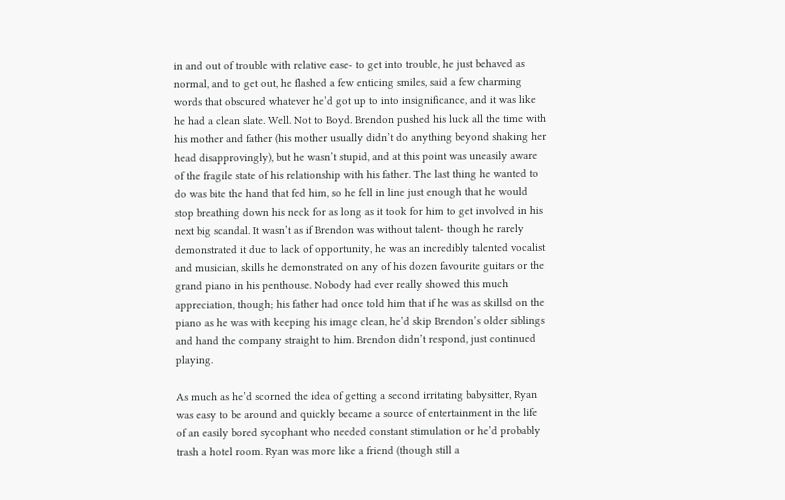in and out of trouble with relative ease- to get into trouble, he just behaved as normal, and to get out, he flashed a few enticing smiles, said a few charming words that obscured whatever he’d got up to into insignificance, and it was like he had a clean slate. Well. Not to Boyd. Brendon pushed his luck all the time with his mother and father (his mother usually didn’t do anything beyond shaking her head disapprovingly), but he wasn’t stupid, and at this point was uneasily aware of the fragile state of his relationship with his father. The last thing he wanted to do was bite the hand that fed him, so he fell in line just enough that he would stop breathing down his neck for as long as it took for him to get involved in his next big scandal. It wasn’t as if Brendon was without talent- though he rarely demonstrated it due to lack of opportunity, he was an incredibly talented vocalist and musician, skills he demonstrated on any of his dozen favourite guitars or the grand piano in his penthouse. Nobody had ever really showed this much appreciation, though; his father had once told him that if he was as skillsd on the piano as he was with keeping his image clean, he’d skip Brendon’s older siblings and hand the company straight to him. Brendon didn’t respond, just continued playing.

As much as he’d scorned the idea of getting a second irritating babysitter, Ryan was easy to be around and quickly became a source of entertainment in the life of an easily bored sycophant who needed constant stimulation or he’d probably trash a hotel room. Ryan was more like a friend (though still a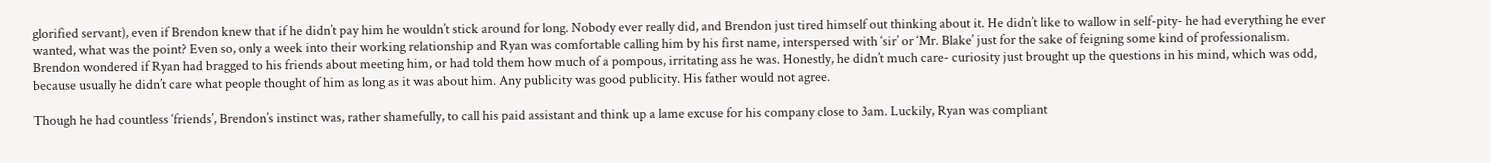glorified servant), even if Brendon knew that if he didn’t pay him he wouldn’t stick around for long. Nobody ever really did, and Brendon just tired himself out thinking about it. He didn’t like to wallow in self-pity- he had everything he ever wanted, what was the point? Even so, only a week into their working relationship and Ryan was comfortable calling him by his first name, interspersed with ‘sir’ or ‘Mr. Blake’ just for the sake of feigning some kind of professionalism. Brendon wondered if Ryan had bragged to his friends about meeting him, or had told them how much of a pompous, irritating ass he was. Honestly, he didn’t much care- curiosity just brought up the questions in his mind, which was odd, because usually he didn’t care what people thought of him as long as it was about him. Any publicity was good publicity. His father would not agree.

Though he had countless ‘friends’, Brendon’s instinct was, rather shamefully, to call his paid assistant and think up a lame excuse for his company close to 3am. Luckily, Ryan was compliant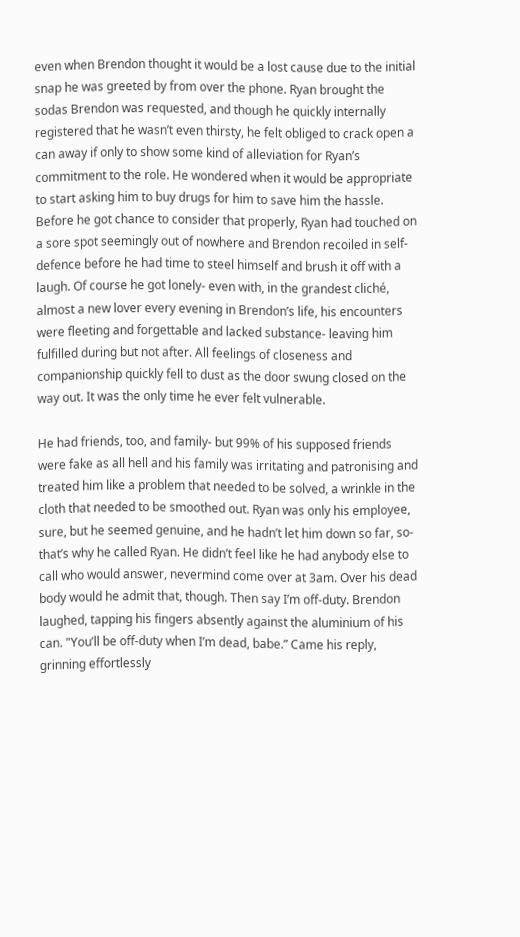even when Brendon thought it would be a lost cause due to the initial snap he was greeted by from over the phone. Ryan brought the sodas Brendon was requested, and though he quickly internally registered that he wasn’t even thirsty, he felt obliged to crack open a can away if only to show some kind of alleviation for Ryan’s commitment to the role. He wondered when it would be appropriate to start asking him to buy drugs for him to save him the hassle. Before he got chance to consider that properly, Ryan had touched on a sore spot seemingly out of nowhere and Brendon recoiled in self-defence before he had time to steel himself and brush it off with a laugh. Of course he got lonely- even with, in the grandest cliché, almost a new lover every evening in Brendon’s life, his encounters were fleeting and forgettable and lacked substance- leaving him fulfilled during but not after. All feelings of closeness and companionship quickly fell to dust as the door swung closed on the way out. It was the only time he ever felt vulnerable.

He had friends, too, and family- but 99% of his supposed friends were fake as all hell and his family was irritating and patronising and treated him like a problem that needed to be solved, a wrinkle in the cloth that needed to be smoothed out. Ryan was only his employee, sure, but he seemed genuine, and he hadn’t let him down so far, so- that’s why he called Ryan. He didn’t feel like he had anybody else to call who would answer, nevermind come over at 3am. Over his dead body would he admit that, though. Then say I’m off-duty. Brendon laughed, tapping his fingers absently against the aluminium of his can. "You’ll be off-duty when I’m dead, babe.” Came his reply, grinning effortlessly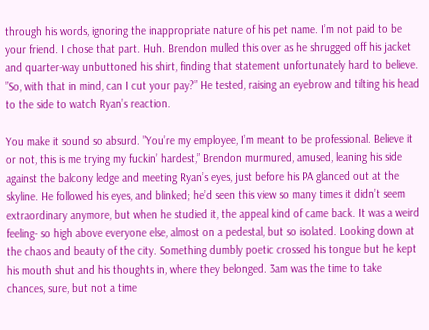through his words, ignoring the inappropriate nature of his pet name. I’m not paid to be your friend. I chose that part. Huh. Brendon mulled this over as he shrugged off his jacket and quarter-way unbuttoned his shirt, finding that statement unfortunately hard to believe. ”So, with that in mind, can I cut your pay?” He tested, raising an eyebrow and tilting his head to the side to watch Ryan’s reaction.

You make it sound so absurd. ”You’re my employee, I’m meant to be professional. Believe it or not, this is me trying my fuckin’ hardest,” Brendon murmured, amused, leaning his side against the balcony ledge and meeting Ryan’s eyes, just before his PA glanced out at the skyline. He followed his eyes, and blinked; he’d seen this view so many times it didn’t seem extraordinary anymore, but when he studied it, the appeal kind of came back. It was a weird feeling- so high above everyone else, almost on a pedestal, but so isolated. Looking down at the chaos and beauty of the city. Something dumbly poetic crossed his tongue but he kept his mouth shut and his thoughts in, where they belonged. 3am was the time to take chances, sure, but not a time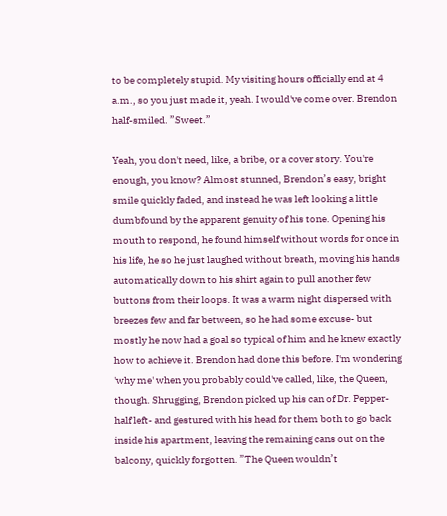to be completely stupid. My visiting hours officially end at 4 a.m., so you just made it, yeah. I would've come over. Brendon half-smiled. ”Sweet.”

Yeah, you don't need, like, a bribe, or a cover story. You're enough, you know? Almost stunned, Brendon’s easy, bright smile quickly faded, and instead he was left looking a little dumbfound by the apparent genuity of his tone. Opening his mouth to respond, he found himself without words for once in his life, he so he just laughed without breath, moving his hands automatically down to his shirt again to pull another few buttons from their loops. It was a warm night dispersed with breezes few and far between, so he had some excuse- but mostly he now had a goal so typical of him and he knew exactly how to achieve it. Brendon had done this before. I'm wondering 'why me' when you probably could've called, like, the Queen, though. Shrugging, Brendon picked up his can of Dr. Pepper- half left- and gestured with his head for them both to go back inside his apartment, leaving the remaining cans out on the balcony, quickly forgotten. ”The Queen wouldn’t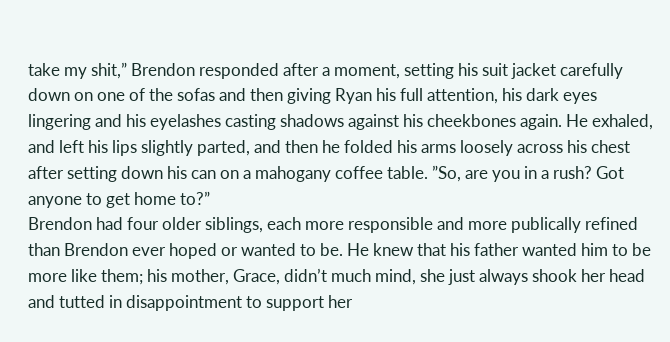take my shit,” Brendon responded after a moment, setting his suit jacket carefully down on one of the sofas and then giving Ryan his full attention, his dark eyes lingering and his eyelashes casting shadows against his cheekbones again. He exhaled, and left his lips slightly parted, and then he folded his arms loosely across his chest after setting down his can on a mahogany coffee table. ”So, are you in a rush? Got anyone to get home to?”
Brendon had four older siblings, each more responsible and more publically refined than Brendon ever hoped or wanted to be. He knew that his father wanted him to be more like them; his mother, Grace, didn’t much mind, she just always shook her head and tutted in disappointment to support her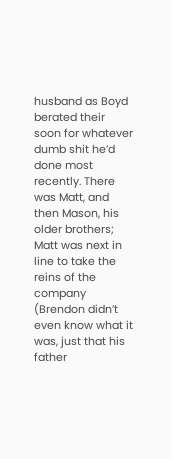husband as Boyd berated their soon for whatever dumb shit he’d done most recently. There was Matt, and then Mason, his older brothers; Matt was next in line to take the reins of the company (Brendon didn’t even know what it was, just that his father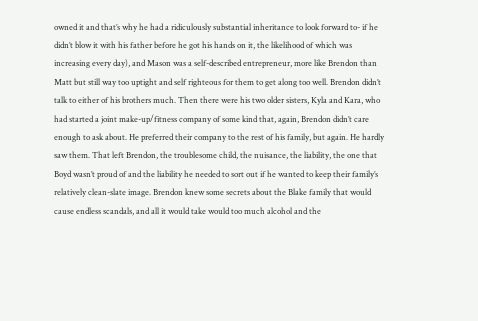owned it and that’s why he had a ridiculously substantial inheritance to look forward to- if he didn’t blow it with his father before he got his hands on it, the likelihood of which was increasing every day), and Mason was a self-described entrepreneur, more like Brendon than Matt but still way too uptight and self righteous for them to get along too well. Brendon didn’t talk to either of his brothers much. Then there were his two older sisters, Kyla and Kara, who had started a joint make-up/fitness company of some kind that, again, Brendon didn’t care enough to ask about. He preferred their company to the rest of his family, but again. He hardly saw them. That left Brendon, the troublesome child, the nuisance, the liability, the one that Boyd wasn’t proud of and the liability he needed to sort out if he wanted to keep their family’s relatively clean-slate image. Brendon knew some secrets about the Blake family that would cause endless scandals, and all it would take would too much alcohol and the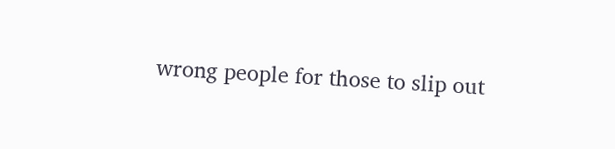wrong people for those to slip out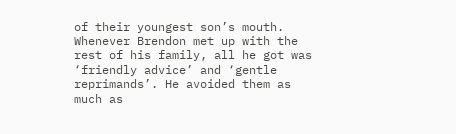of their youngest son’s mouth. Whenever Brendon met up with the rest of his family, all he got was ‘friendly advice’ and ‘gentle reprimands’. He avoided them as much as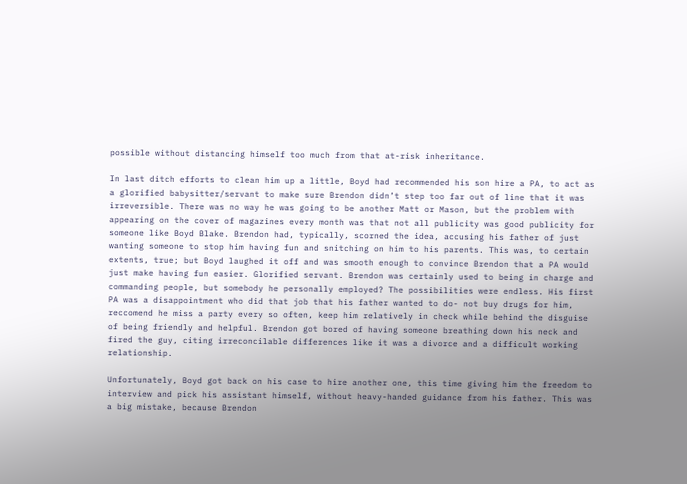possible without distancing himself too much from that at-risk inheritance.

In last ditch efforts to clean him up a little, Boyd had recommended his son hire a PA, to act as a glorified babysitter/servant to make sure Brendon didn’t step too far out of line that it was irreversible. There was no way he was going to be another Matt or Mason, but the problem with appearing on the cover of magazines every month was that not all publicity was good publicity for someone like Boyd Blake. Brendon had, typically, scorned the idea, accusing his father of just wanting someone to stop him having fun and snitching on him to his parents. This was, to certain extents, true; but Boyd laughed it off and was smooth enough to convince Brendon that a PA would just make having fun easier. Glorified servant. Brendon was certainly used to being in charge and commanding people, but somebody he personally employed? The possibilities were endless. His first PA was a disappointment who did that job that his father wanted to do- not buy drugs for him, reccomend he miss a party every so often, keep him relatively in check while behind the disguise of being friendly and helpful. Brendon got bored of having someone breathing down his neck and fired the guy, citing irreconcilable differences like it was a divorce and a difficult working relationship.

Unfortunately, Boyd got back on his case to hire another one, this time giving him the freedom to interview and pick his assistant himself, without heavy-handed guidance from his father. This was a big mistake, because Brendon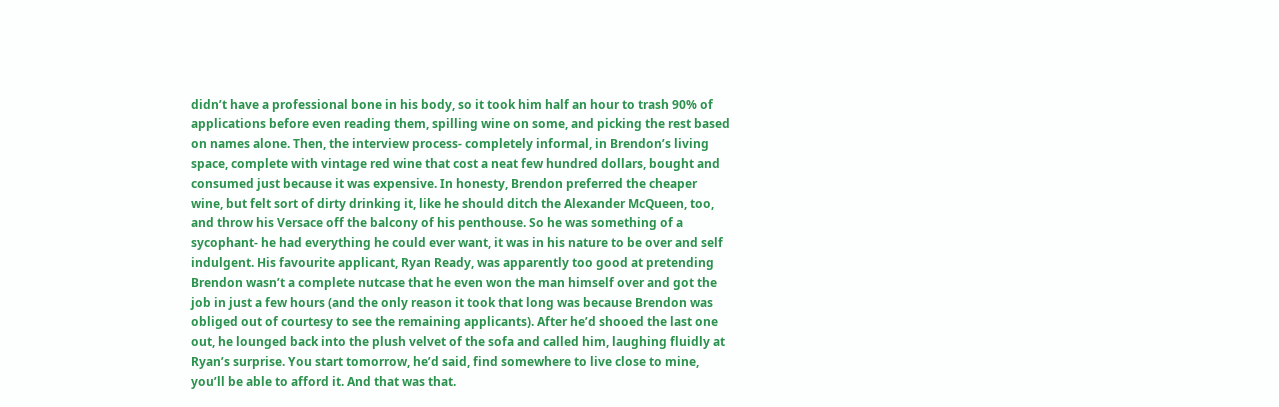didn’t have a professional bone in his body, so it took him half an hour to trash 90% of applications before even reading them, spilling wine on some, and picking the rest based on names alone. Then, the interview process- completely informal, in Brendon’s living space, complete with vintage red wine that cost a neat few hundred dollars, bought and consumed just because it was expensive. In honesty, Brendon preferred the cheaper wine, but felt sort of dirty drinking it, like he should ditch the Alexander McQueen, too, and throw his Versace off the balcony of his penthouse. So he was something of a sycophant- he had everything he could ever want, it was in his nature to be over and self indulgent. His favourite applicant, Ryan Ready, was apparently too good at pretending Brendon wasn’t a complete nutcase that he even won the man himself over and got the job in just a few hours (and the only reason it took that long was because Brendon was obliged out of courtesy to see the remaining applicants). After he’d shooed the last one out, he lounged back into the plush velvet of the sofa and called him, laughing fluidly at Ryan’s surprise. You start tomorrow, he’d said, find somewhere to live close to mine, you’ll be able to afford it. And that was that.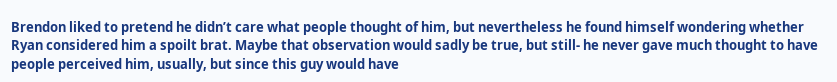Brendon liked to pretend he didn’t care what people thought of him, but nevertheless he found himself wondering whether Ryan considered him a spoilt brat. Maybe that observation would sadly be true, but still- he never gave much thought to have people perceived him, usually, but since this guy would have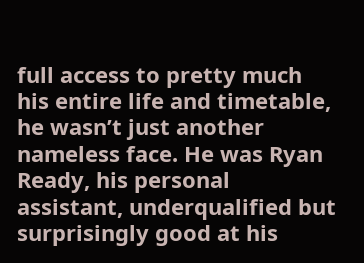full access to pretty much his entire life and timetable, he wasn’t just another nameless face. He was Ryan Ready, his personal assistant, underqualified but surprisingly good at his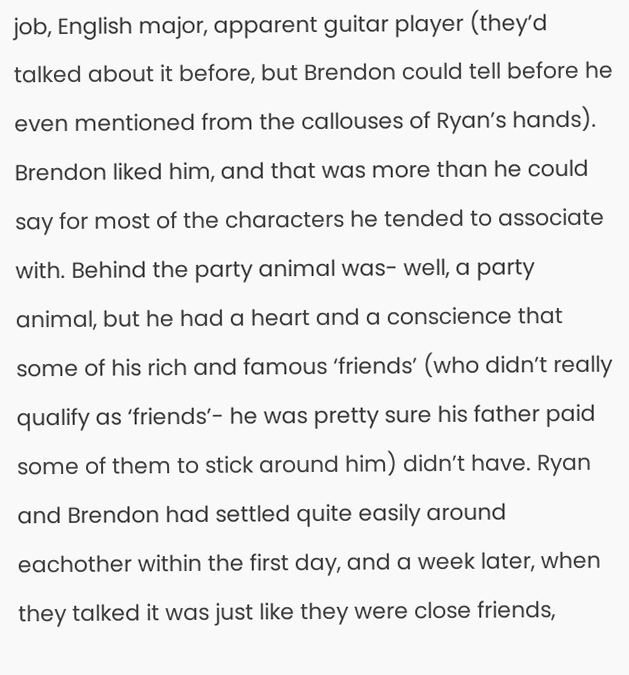job, English major, apparent guitar player (they’d talked about it before, but Brendon could tell before he even mentioned from the callouses of Ryan’s hands). Brendon liked him, and that was more than he could say for most of the characters he tended to associate with. Behind the party animal was- well, a party animal, but he had a heart and a conscience that some of his rich and famous ‘friends’ (who didn’t really qualify as ‘friends’- he was pretty sure his father paid some of them to stick around him) didn’t have. Ryan and Brendon had settled quite easily around eachother within the first day, and a week later, when they talked it was just like they were close friends,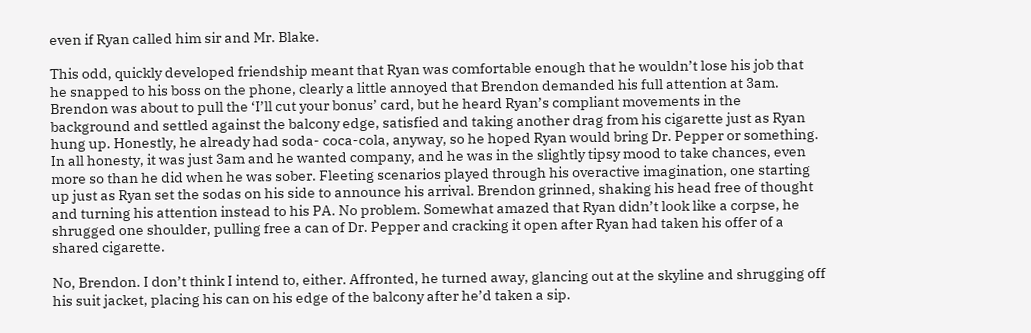even if Ryan called him sir and Mr. Blake.

This odd, quickly developed friendship meant that Ryan was comfortable enough that he wouldn’t lose his job that he snapped to his boss on the phone, clearly a little annoyed that Brendon demanded his full attention at 3am. Brendon was about to pull the ‘I’ll cut your bonus’ card, but he heard Ryan’s compliant movements in the background and settled against the balcony edge, satisfied and taking another drag from his cigarette just as Ryan hung up. Honestly, he already had soda- coca-cola, anyway, so he hoped Ryan would bring Dr. Pepper or something. In all honesty, it was just 3am and he wanted company, and he was in the slightly tipsy mood to take chances, even more so than he did when he was sober. Fleeting scenarios played through his overactive imagination, one starting up just as Ryan set the sodas on his side to announce his arrival. Brendon grinned, shaking his head free of thought and turning his attention instead to his PA. No problem. Somewhat amazed that Ryan didn’t look like a corpse, he shrugged one shoulder, pulling free a can of Dr. Pepper and cracking it open after Ryan had taken his offer of a shared cigarette.

No, Brendon. I don’t think I intend to, either. Affronted, he turned away, glancing out at the skyline and shrugging off his suit jacket, placing his can on his edge of the balcony after he’d taken a sip.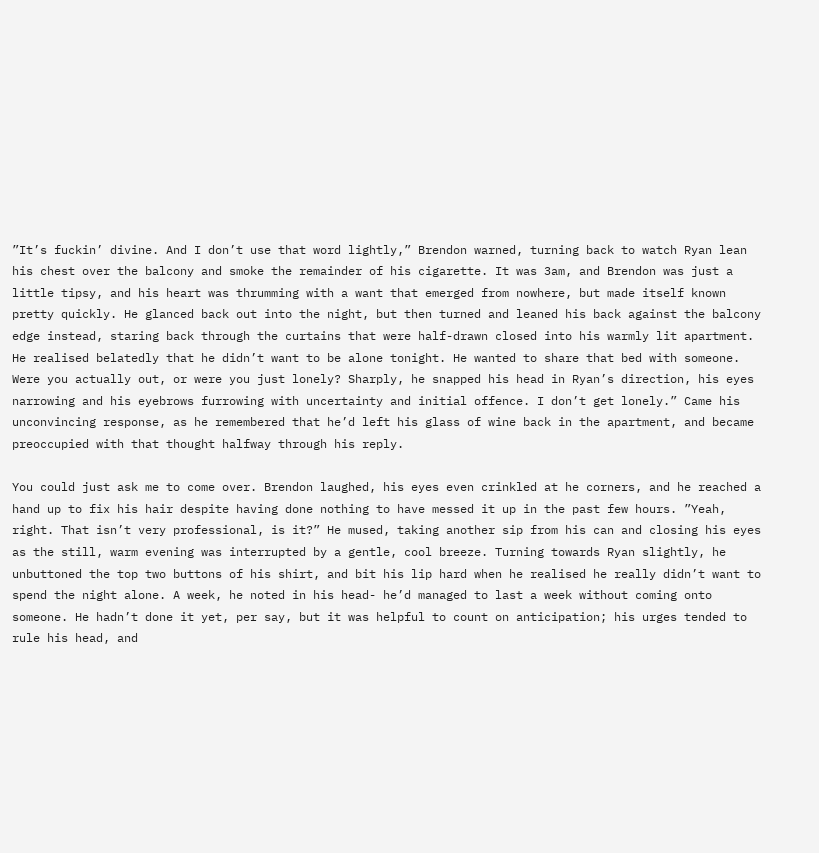”It’s fuckin’ divine. And I don’t use that word lightly,” Brendon warned, turning back to watch Ryan lean his chest over the balcony and smoke the remainder of his cigarette. It was 3am, and Brendon was just a little tipsy, and his heart was thrumming with a want that emerged from nowhere, but made itself known pretty quickly. He glanced back out into the night, but then turned and leaned his back against the balcony edge instead, staring back through the curtains that were half-drawn closed into his warmly lit apartment. He realised belatedly that he didn’t want to be alone tonight. He wanted to share that bed with someone. Were you actually out, or were you just lonely? Sharply, he snapped his head in Ryan’s direction, his eyes narrowing and his eyebrows furrowing with uncertainty and initial offence. I don’t get lonely.” Came his unconvincing response, as he remembered that he’d left his glass of wine back in the apartment, and became preoccupied with that thought halfway through his reply.

You could just ask me to come over. Brendon laughed, his eyes even crinkled at he corners, and he reached a hand up to fix his hair despite having done nothing to have messed it up in the past few hours. ”Yeah, right. That isn’t very professional, is it?” He mused, taking another sip from his can and closing his eyes as the still, warm evening was interrupted by a gentle, cool breeze. Turning towards Ryan slightly, he unbuttoned the top two buttons of his shirt, and bit his lip hard when he realised he really didn’t want to spend the night alone. A week, he noted in his head- he’d managed to last a week without coming onto someone. He hadn’t done it yet, per say, but it was helpful to count on anticipation; his urges tended to rule his head, and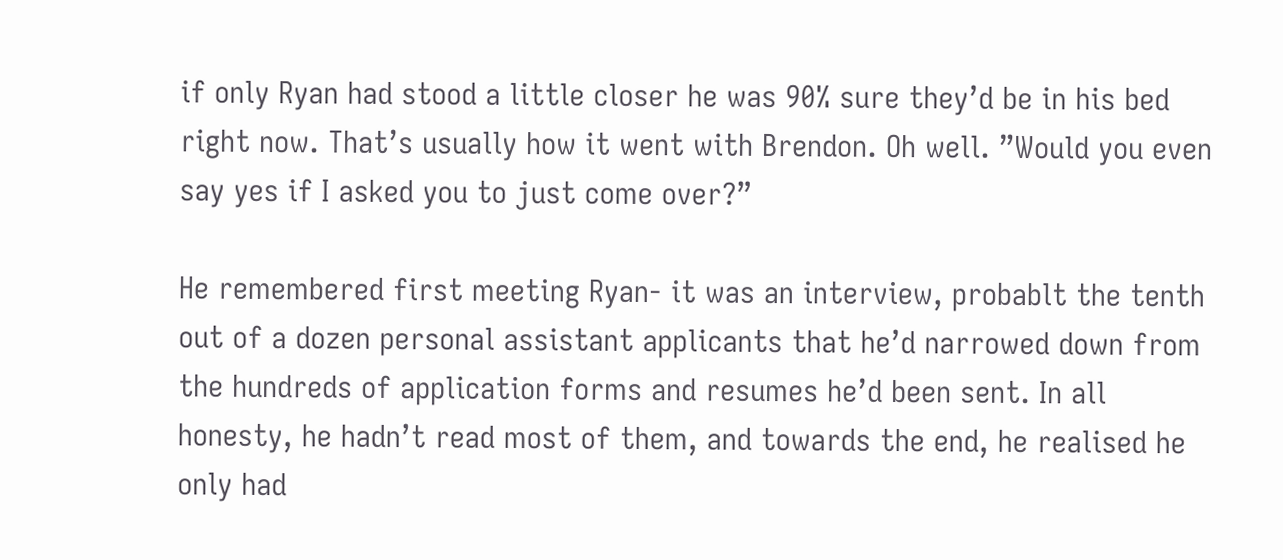if only Ryan had stood a little closer he was 90% sure they’d be in his bed right now. That’s usually how it went with Brendon. Oh well. ”Would you even say yes if I asked you to just come over?”

He remembered first meeting Ryan- it was an interview, probablt the tenth out of a dozen personal assistant applicants that he’d narrowed down from the hundreds of application forms and resumes he’d been sent. In all honesty, he hadn’t read most of them, and towards the end, he realised he only had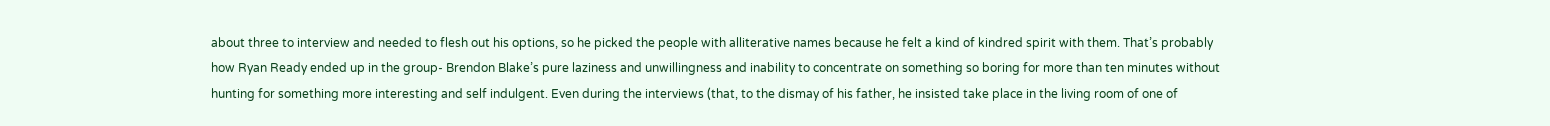about three to interview and needed to flesh out his options, so he picked the people with alliterative names because he felt a kind of kindred spirit with them. That’s probably how Ryan Ready ended up in the group- Brendon Blake’s pure laziness and unwillingness and inability to concentrate on something so boring for more than ten minutes without hunting for something more interesting and self indulgent. Even during the interviews (that, to the dismay of his father, he insisted take place in the living room of one of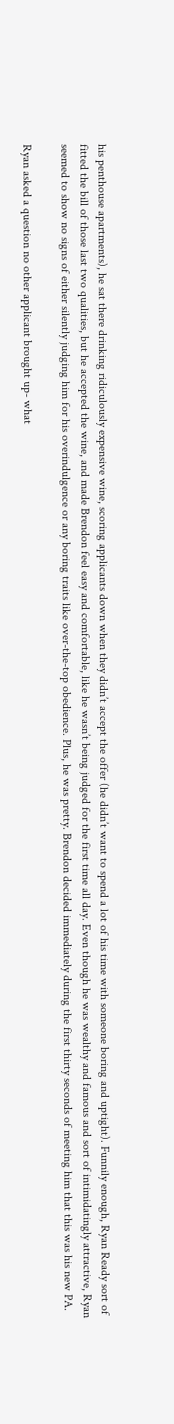his penthouse apartments), he sat there drinking ridiculously expensive wine, scoring applicants down when they didn’t accept the offer (he didn’t want to spend a lot of his time with someone boring and uptight). Funnily enough, Ryan Ready sort of fitted the bill of those last two qualities, but he accepted the wine, and made Brendon feel easy and comfortable, like he wasn’t being judged for the first time all day. Even though he was wealthy and famous and sort of intimidatingly attractive, Ryan seemed to show no signs of either silently judging him for his overindulgence or any boring traits like over-the-top obedience. Plus, he was pretty. Brendon decided immediately during the first thirty seconds of meeting him that this was his new PA.

Ryan asked a question no other applicant brought up- what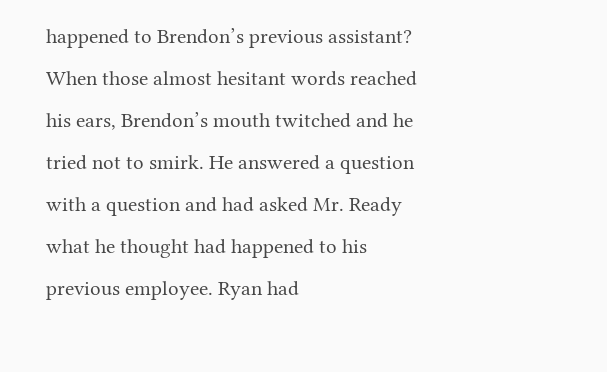happened to Brendon’s previous assistant? When those almost hesitant words reached his ears, Brendon’s mouth twitched and he tried not to smirk. He answered a question with a question and had asked Mr. Ready what he thought had happened to his previous employee. Ryan had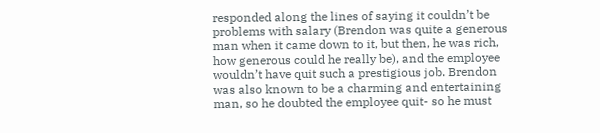responded along the lines of saying it couldn’t be problems with salary (Brendon was quite a generous man when it came down to it, but then, he was rich, how generous could he really be), and the employee wouldn’t have quit such a prestigious job. Brendon was also known to be a charming and entertaining man, so he doubted the employee quit- so he must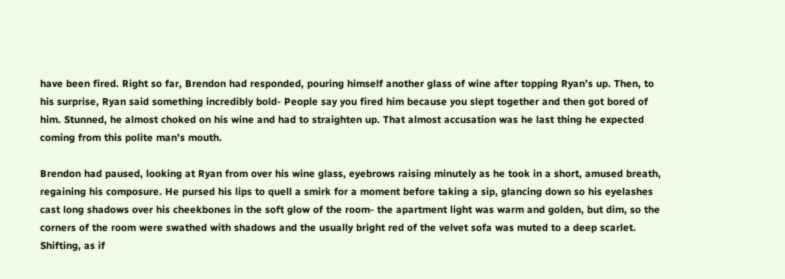have been fired. Right so far, Brendon had responded, pouring himself another glass of wine after topping Ryan’s up. Then, to his surprise, Ryan said something incredibly bold- People say you fired him because you slept together and then got bored of him. Stunned, he almost choked on his wine and had to straighten up. That almost accusation was he last thing he expected coming from this polite man’s mouth.

Brendon had paused, looking at Ryan from over his wine glass, eyebrows raising minutely as he took in a short, amused breath, regaining his composure. He pursed his lips to quell a smirk for a moment before taking a sip, glancing down so his eyelashes cast long shadows over his cheekbones in the soft glow of the room- the apartment light was warm and golden, but dim, so the corners of the room were swathed with shadows and the usually bright red of the velvet sofa was muted to a deep scarlet. Shifting, as if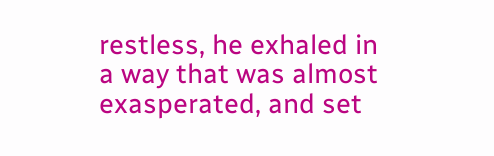restless, he exhaled in a way that was almost exasperated, and set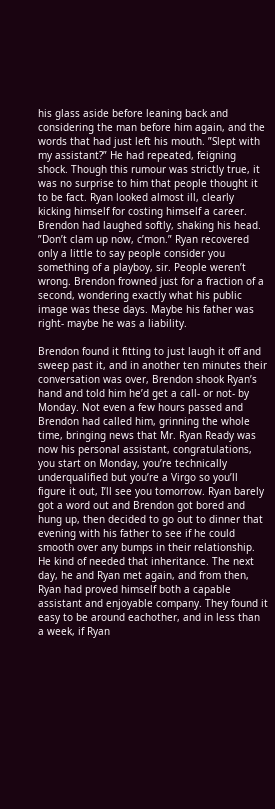his glass aside before leaning back and considering the man before him again, and the words that had just left his mouth. ”Slept with my assistant?” He had repeated, feigning shock. Though this rumour was strictly true, it was no surprise to him that people thought it to be fact. Ryan looked almost ill, clearly kicking himself for costing himself a career. Brendon had laughed softly, shaking his head. ”Don’t clam up now, c’mon.” Ryan recovered only a little to say people consider you something of a playboy, sir. People weren’t wrong. Brendon frowned just for a fraction of a second, wondering exactly what his public image was these days. Maybe his father was right- maybe he was a liability.

Brendon found it fitting to just laugh it off and sweep past it, and in another ten minutes their conversation was over, Brendon shook Ryan’s hand and told him he’d get a call- or not- by Monday. Not even a few hours passed and Brendon had called him, grinning the whole time, bringing news that Mr. Ryan Ready was now his personal assistant, congratulations, you start on Monday, you’re technically underqualified but you’re a Virgo so you’ll figure it out, I’ll see you tomorrow. Ryan barely got a word out and Brendon got bored and hung up, then decided to go out to dinner that evening with his father to see if he could smooth over any bumps in their relationship. He kind of needed that inheritance. The next day, he and Ryan met again, and from then, Ryan had proved himself both a capable assistant and enjoyable company. They found it easy to be around eachother, and in less than a week, if Ryan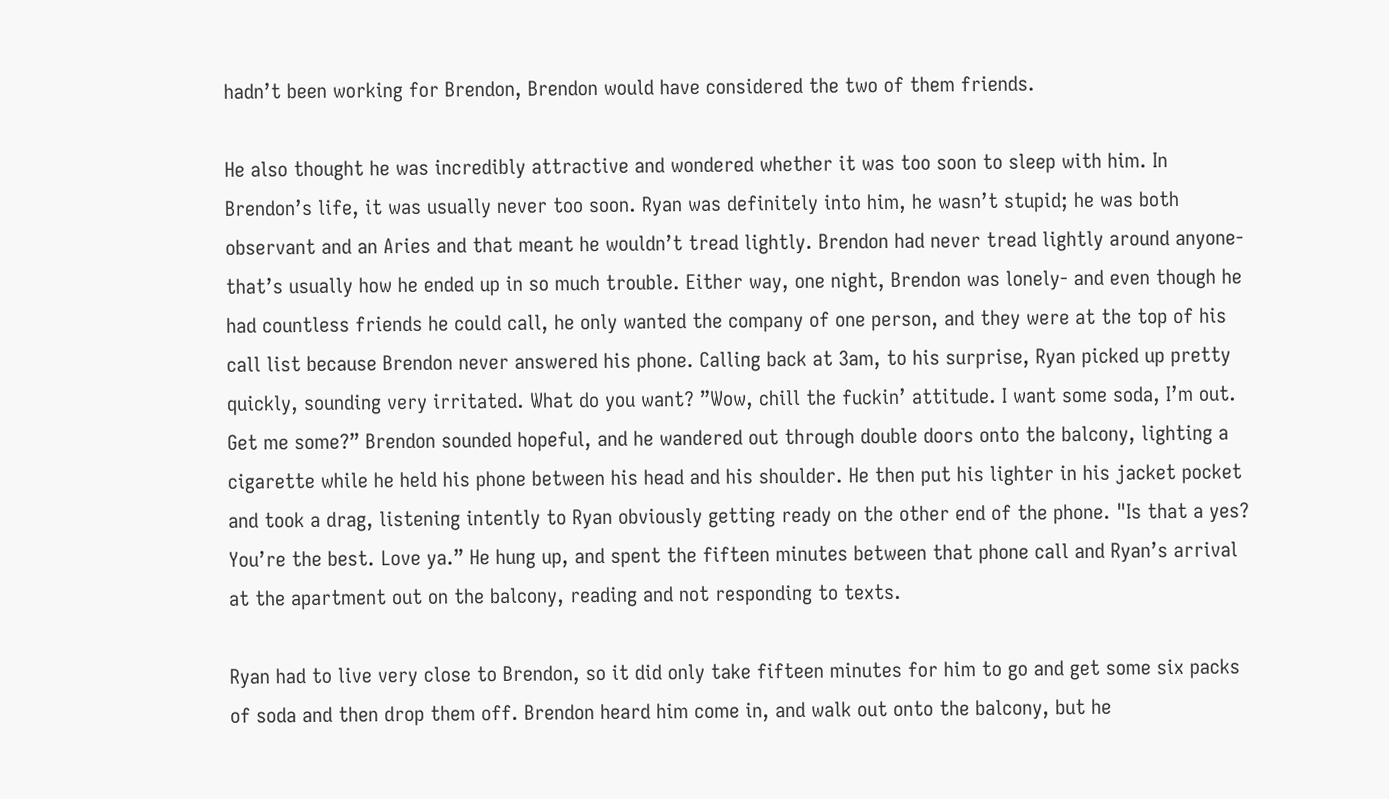hadn’t been working for Brendon, Brendon would have considered the two of them friends.

He also thought he was incredibly attractive and wondered whether it was too soon to sleep with him. In Brendon’s life, it was usually never too soon. Ryan was definitely into him, he wasn’t stupid; he was both observant and an Aries and that meant he wouldn’t tread lightly. Brendon had never tread lightly around anyone- that’s usually how he ended up in so much trouble. Either way, one night, Brendon was lonely- and even though he had countless friends he could call, he only wanted the company of one person, and they were at the top of his call list because Brendon never answered his phone. Calling back at 3am, to his surprise, Ryan picked up pretty quickly, sounding very irritated. What do you want? ”Wow, chill the fuckin’ attitude. I want some soda, I’m out. Get me some?” Brendon sounded hopeful, and he wandered out through double doors onto the balcony, lighting a cigarette while he held his phone between his head and his shoulder. He then put his lighter in his jacket pocket and took a drag, listening intently to Ryan obviously getting ready on the other end of the phone. "Is that a yes? You’re the best. Love ya.” He hung up, and spent the fifteen minutes between that phone call and Ryan’s arrival at the apartment out on the balcony, reading and not responding to texts.

Ryan had to live very close to Brendon, so it did only take fifteen minutes for him to go and get some six packs of soda and then drop them off. Brendon heard him come in, and walk out onto the balcony, but he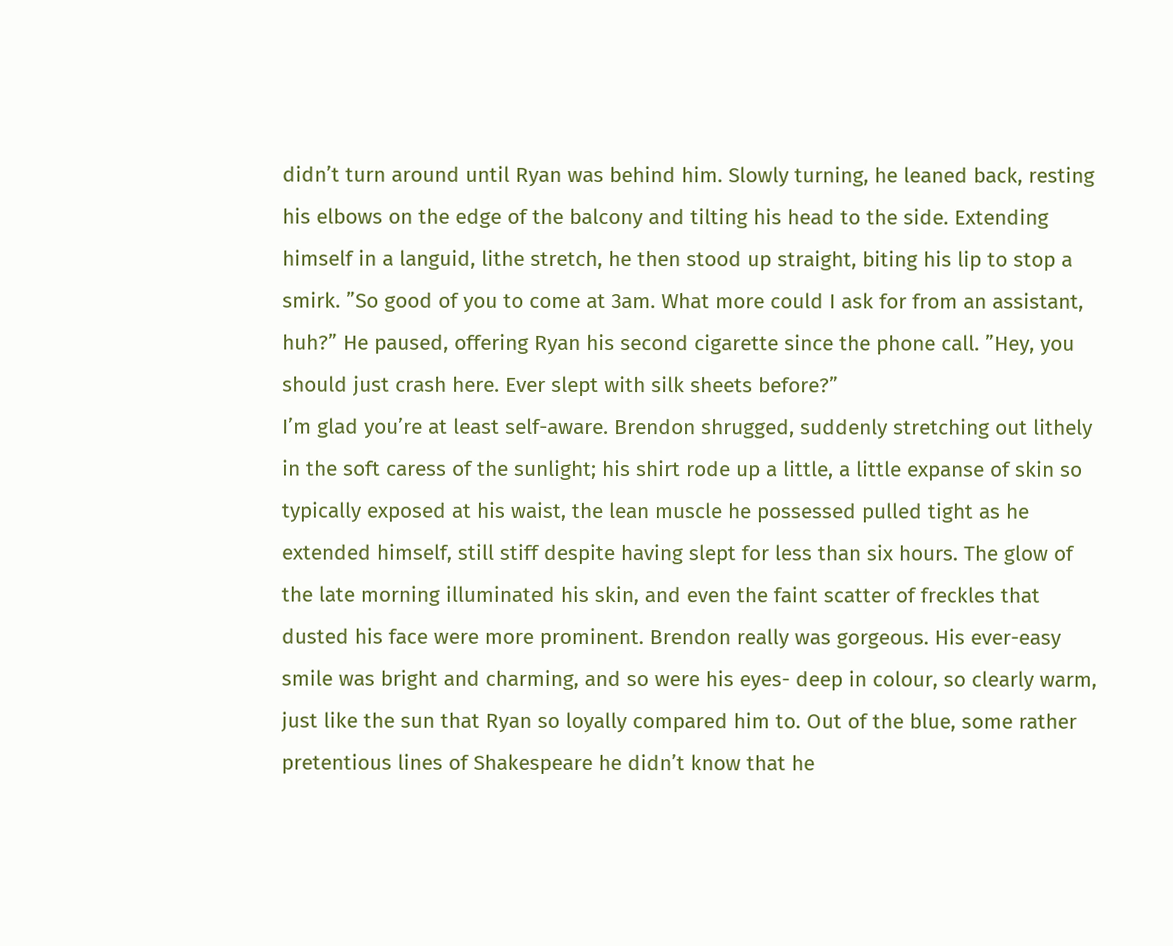didn’t turn around until Ryan was behind him. Slowly turning, he leaned back, resting his elbows on the edge of the balcony and tilting his head to the side. Extending himself in a languid, lithe stretch, he then stood up straight, biting his lip to stop a smirk. ”So good of you to come at 3am. What more could I ask for from an assistant, huh?” He paused, offering Ryan his second cigarette since the phone call. ”Hey, you should just crash here. Ever slept with silk sheets before?”
I’m glad you’re at least self-aware. Brendon shrugged, suddenly stretching out lithely in the soft caress of the sunlight; his shirt rode up a little, a little expanse of skin so typically exposed at his waist, the lean muscle he possessed pulled tight as he extended himself, still stiff despite having slept for less than six hours. The glow of the late morning illuminated his skin, and even the faint scatter of freckles that dusted his face were more prominent. Brendon really was gorgeous. His ever-easy smile was bright and charming, and so were his eyes- deep in colour, so clearly warm, just like the sun that Ryan so loyally compared him to. Out of the blue, some rather pretentious lines of Shakespeare he didn’t know that he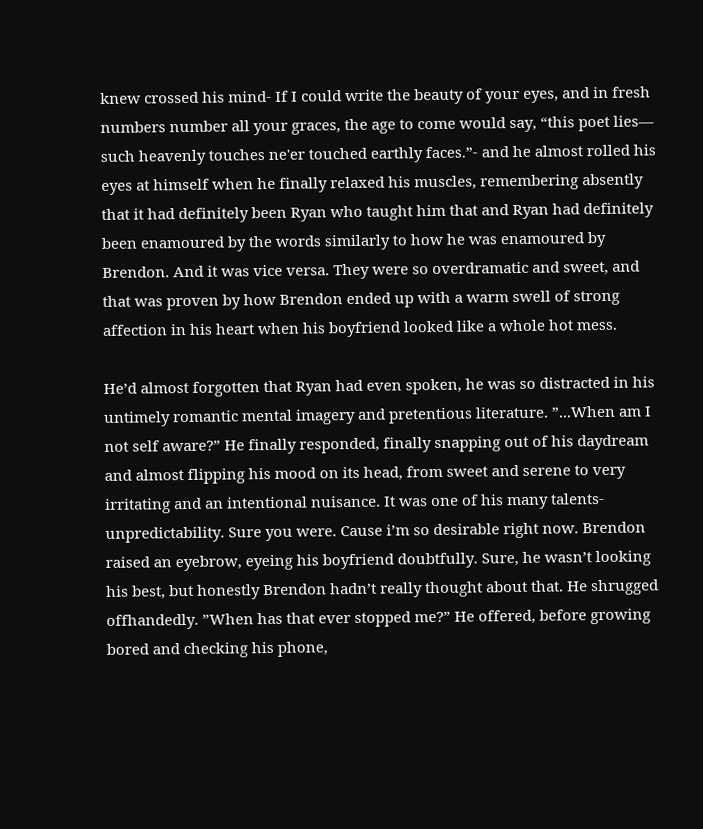knew crossed his mind- If I could write the beauty of your eyes, and in fresh numbers number all your graces, the age to come would say, “this poet lies— such heavenly touches ne'er touched earthly faces.”- and he almost rolled his eyes at himself when he finally relaxed his muscles, remembering absently that it had definitely been Ryan who taught him that and Ryan had definitely been enamoured by the words similarly to how he was enamoured by Brendon. And it was vice versa. They were so overdramatic and sweet, and that was proven by how Brendon ended up with a warm swell of strong affection in his heart when his boyfriend looked like a whole hot mess.

He’d almost forgotten that Ryan had even spoken, he was so distracted in his untimely romantic mental imagery and pretentious literature. ”...When am I not self aware?” He finally responded, finally snapping out of his daydream and almost flipping his mood on its head, from sweet and serene to very irritating and an intentional nuisance. It was one of his many talents- unpredictability. Sure you were. Cause i’m so desirable right now. Brendon raised an eyebrow, eyeing his boyfriend doubtfully. Sure, he wasn’t looking his best, but honestly Brendon hadn’t really thought about that. He shrugged offhandedly. ”When has that ever stopped me?” He offered, before growing bored and checking his phone,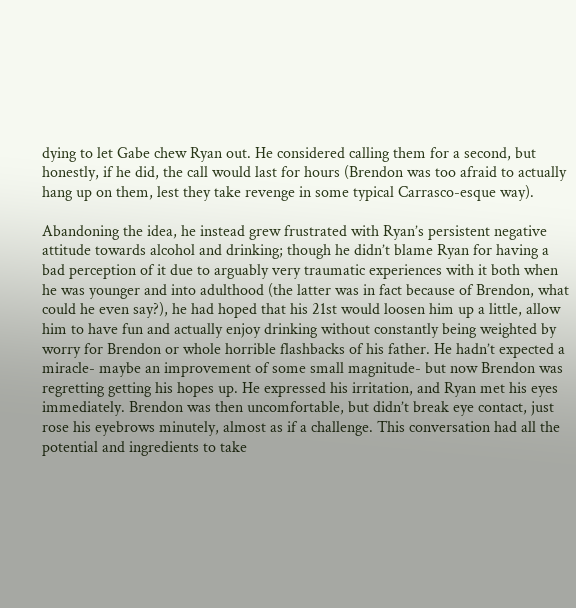dying to let Gabe chew Ryan out. He considered calling them for a second, but honestly, if he did, the call would last for hours (Brendon was too afraid to actually hang up on them, lest they take revenge in some typical Carrasco-esque way).

Abandoning the idea, he instead grew frustrated with Ryan’s persistent negative attitude towards alcohol and drinking; though he didn’t blame Ryan for having a bad perception of it due to arguably very traumatic experiences with it both when he was younger and into adulthood (the latter was in fact because of Brendon, what could he even say?), he had hoped that his 21st would loosen him up a little, allow him to have fun and actually enjoy drinking without constantly being weighted by worry for Brendon or whole horrible flashbacks of his father. He hadn’t expected a miracle- maybe an improvement of some small magnitude- but now Brendon was regretting getting his hopes up. He expressed his irritation, and Ryan met his eyes immediately. Brendon was then uncomfortable, but didn’t break eye contact, just rose his eyebrows minutely, almost as if a challenge. This conversation had all the potential and ingredients to take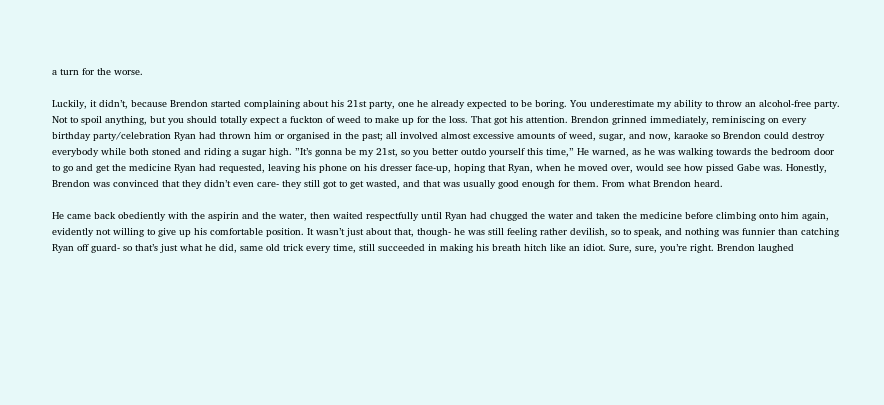a turn for the worse.

Luckily, it didn’t, because Brendon started complaining about his 21st party, one he already expected to be boring. You underestimate my ability to throw an alcohol-free party. Not to spoil anything, but you should totally expect a fuckton of weed to make up for the loss. That got his attention. Brendon grinned immediately, reminiscing on every birthday party/celebration Ryan had thrown him or organised in the past; all involved almost excessive amounts of weed, sugar, and now, karaoke so Brendon could destroy everybody while both stoned and riding a sugar high. ”It’s gonna be my 21st, so you better outdo yourself this time,” He warned, as he was walking towards the bedroom door to go and get the medicine Ryan had requested, leaving his phone on his dresser face-up, hoping that Ryan, when he moved over, would see how pissed Gabe was. Honestly, Brendon was convinced that they didn’t even care- they still got to get wasted, and that was usually good enough for them. From what Brendon heard.

He came back obediently with the aspirin and the water, then waited respectfully until Ryan had chugged the water and taken the medicine before climbing onto him again, evidently not willing to give up his comfortable position. It wasn’t just about that, though- he was still feeling rather devilish, so to speak, and nothing was funnier than catching Ryan off guard- so that’s just what he did, same old trick every time, still succeeded in making his breath hitch like an idiot. Sure, sure, you’re right. Brendon laughed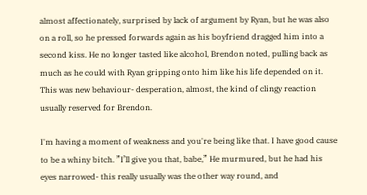almost affectionately, surprised by lack of argument by Ryan, but he was also on a roll, so he pressed forwards again as his boyfriend dragged him into a second kiss. He no longer tasted like alcohol, Brendon noted, pulling back as much as he could with Ryan gripping onto him like his life depended on it. This was new behaviour- desperation, almost, the kind of clingy reaction usually reserved for Brendon.

I'm having a moment of weakness and you're being like that. I have good cause to be a whiny bitch. ”I’ll give you that, babe,” He murmured, but he had his eyes narrowed- this really usually was the other way round, and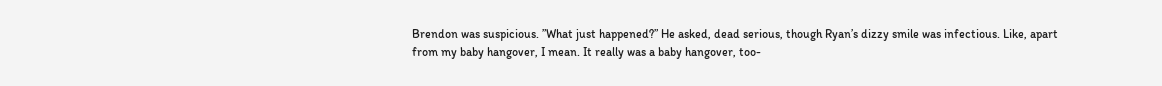Brendon was suspicious. ”What just happened?” He asked, dead serious, though Ryan’s dizzy smile was infectious. Like, apart from my baby hangover, I mean. It really was a baby hangover, too-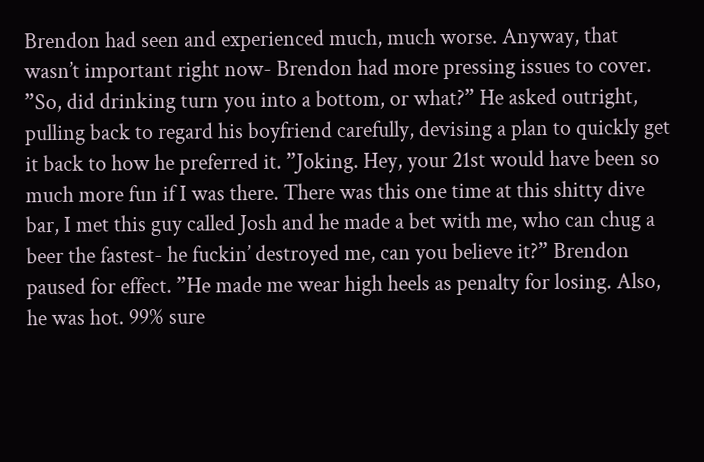Brendon had seen and experienced much, much worse. Anyway, that wasn’t important right now- Brendon had more pressing issues to cover. ”So, did drinking turn you into a bottom, or what?” He asked outright, pulling back to regard his boyfriend carefully, devising a plan to quickly get it back to how he preferred it. ”Joking. Hey, your 21st would have been so much more fun if I was there. There was this one time at this shitty dive bar, I met this guy called Josh and he made a bet with me, who can chug a beer the fastest- he fuckin’ destroyed me, can you believe it?” Brendon paused for effect. ”He made me wear high heels as penalty for losing. Also, he was hot. 99% sure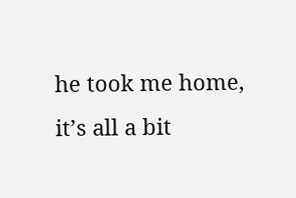he took me home, it’s all a bit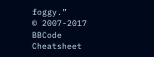foggy.”
© 2007-2017
BBCode Cheatsheet